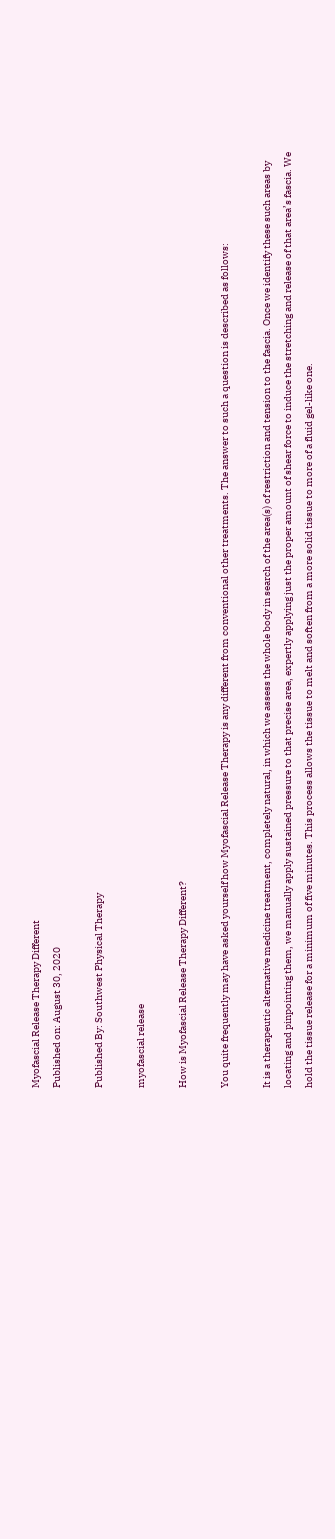Myofascial Release Therapy Different
Published on: August 30, 2020

Published By: Southwest Physical Therapy

myofascial release

How is Myofascial Release Therapy Different?

You quite frequently may have asked yourself how Myofascial Release Therapy is any different from conventional other treatments. The answer to such a question is described as follows:

It is a therapeutic alternative medicine treatment, completely natural, in which we assess the whole body in search of the area(s) of restriction and tension to the fascia. Once we identify these such areas by locating and pinpointing them, we manually apply sustained pressure to that precise area, expertly applying just the proper amount of shear force to induce the stretching and release of that area’s fascia. We hold the tissue release for a minimum of five minutes. This process allows the tissue to melt and soften from a more solid tissue to more of a fluid gel-like one.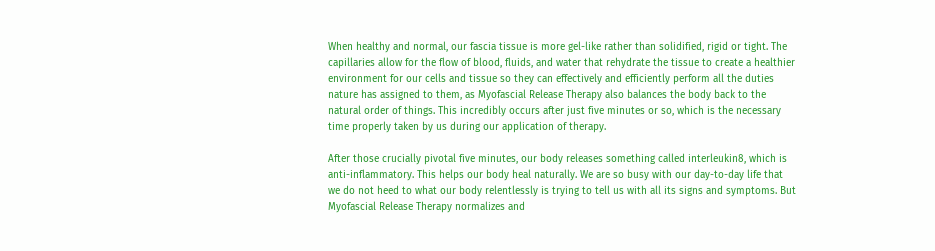When healthy and normal, our fascia tissue is more gel-like rather than solidified, rigid or tight. The capillaries allow for the flow of blood, fluids, and water that rehydrate the tissue to create a healthier environment for our cells and tissue so they can effectively and efficiently perform all the duties nature has assigned to them, as Myofascial Release Therapy also balances the body back to the natural order of things. This incredibly occurs after just five minutes or so, which is the necessary time properly taken by us during our application of therapy.

After those crucially pivotal five minutes, our body releases something called interleukin8, which is anti-inflammatory. This helps our body heal naturally. We are so busy with our day-to-day life that we do not heed to what our body relentlessly is trying to tell us with all its signs and symptoms. But Myofascial Release Therapy normalizes and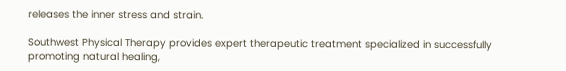releases the inner stress and strain.

Southwest Physical Therapy provides expert therapeutic treatment specialized in successfully promoting natural healing,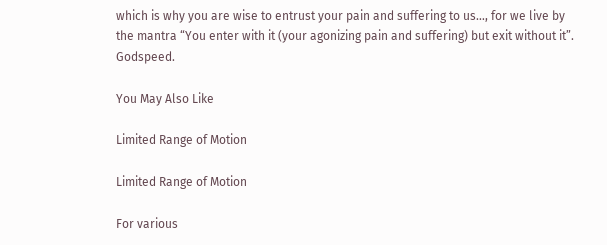which is why you are wise to entrust your pain and suffering to us…, for we live by the mantra “You enter with it (your agonizing pain and suffering) but exit without it”. Godspeed.

You May Also Like

Limited Range of Motion

Limited Range of Motion

For various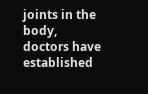joints in the body, doctors have established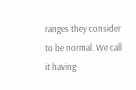ranges they consider to be normal. We call it having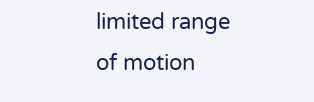limited range of motion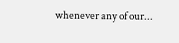whenever any of our...